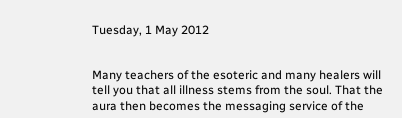Tuesday, 1 May 2012


Many teachers of the esoteric and many healers will tell you that all illness stems from the soul. That the aura then becomes the messaging service of the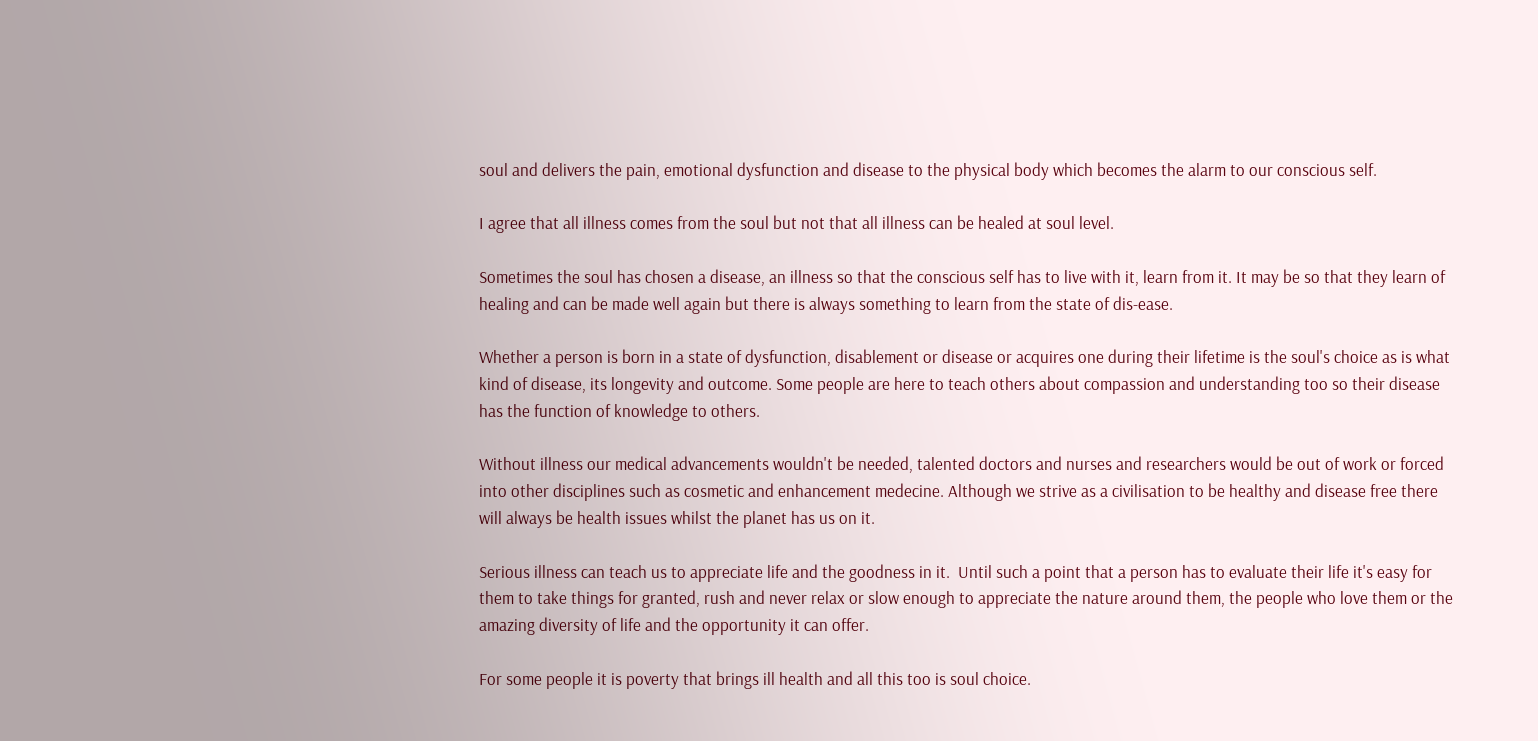soul and delivers the pain, emotional dysfunction and disease to the physical body which becomes the alarm to our conscious self.

I agree that all illness comes from the soul but not that all illness can be healed at soul level.

Sometimes the soul has chosen a disease, an illness so that the conscious self has to live with it, learn from it. It may be so that they learn of healing and can be made well again but there is always something to learn from the state of dis-ease.

Whether a person is born in a state of dysfunction, disablement or disease or acquires one during their lifetime is the soul's choice as is what kind of disease, its longevity and outcome. Some people are here to teach others about compassion and understanding too so their disease has the function of knowledge to others.

Without illness our medical advancements wouldn't be needed, talented doctors and nurses and researchers would be out of work or forced into other disciplines such as cosmetic and enhancement medecine. Although we strive as a civilisation to be healthy and disease free there will always be health issues whilst the planet has us on it.

Serious illness can teach us to appreciate life and the goodness in it.  Until such a point that a person has to evaluate their life it's easy for them to take things for granted, rush and never relax or slow enough to appreciate the nature around them, the people who love them or the amazing diversity of life and the opportunity it can offer.

For some people it is poverty that brings ill health and all this too is soul choice.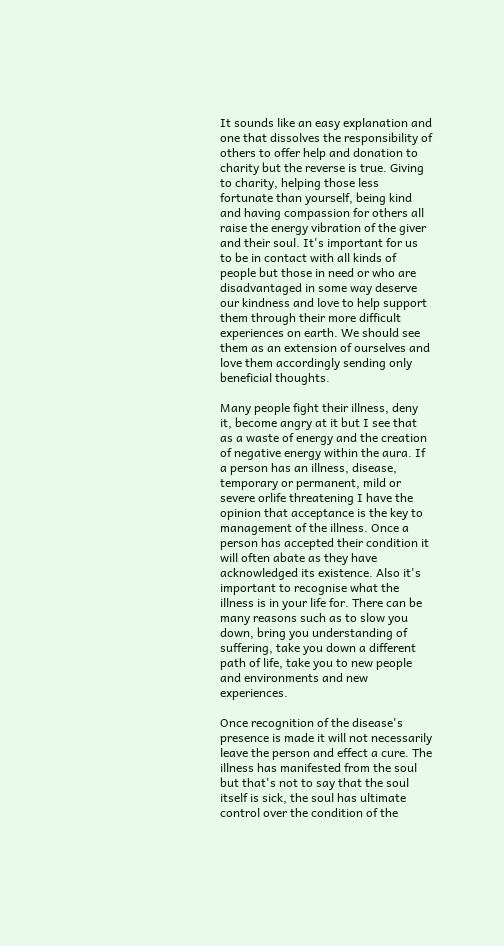It sounds like an easy explanation and one that dissolves the responsibility of others to offer help and donation to charity but the reverse is true. Giving to charity, helping those less fortunate than yourself, being kind and having compassion for others all raise the energy vibration of the giver and their soul. It's important for us to be in contact with all kinds of people but those in need or who are disadvantaged in some way deserve our kindness and love to help support them through their more difficult experiences on earth. We should see them as an extension of ourselves and love them accordingly sending only beneficial thoughts.

Many people fight their illness, deny it, become angry at it but I see that as a waste of energy and the creation of negative energy within the aura. If a person has an illness, disease, temporary or permanent, mild or severe orlife threatening I have the opinion that acceptance is the key to management of the illness. Once a person has accepted their condition it will often abate as they have acknowledged its existence. Also it's important to recognise what the illness is in your life for. There can be many reasons such as to slow you down, bring you understanding of suffering, take you down a different path of life, take you to new people and environments and new experiences.

Once recognition of the disease's presence is made it will not necessarily leave the person and effect a cure. The illness has manifested from the soul but that's not to say that the soul itself is sick, the soul has ultimate control over the condition of the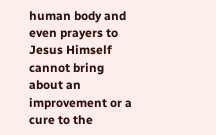human body and even prayers to Jesus Himself cannot bring about an improvement or a cure to the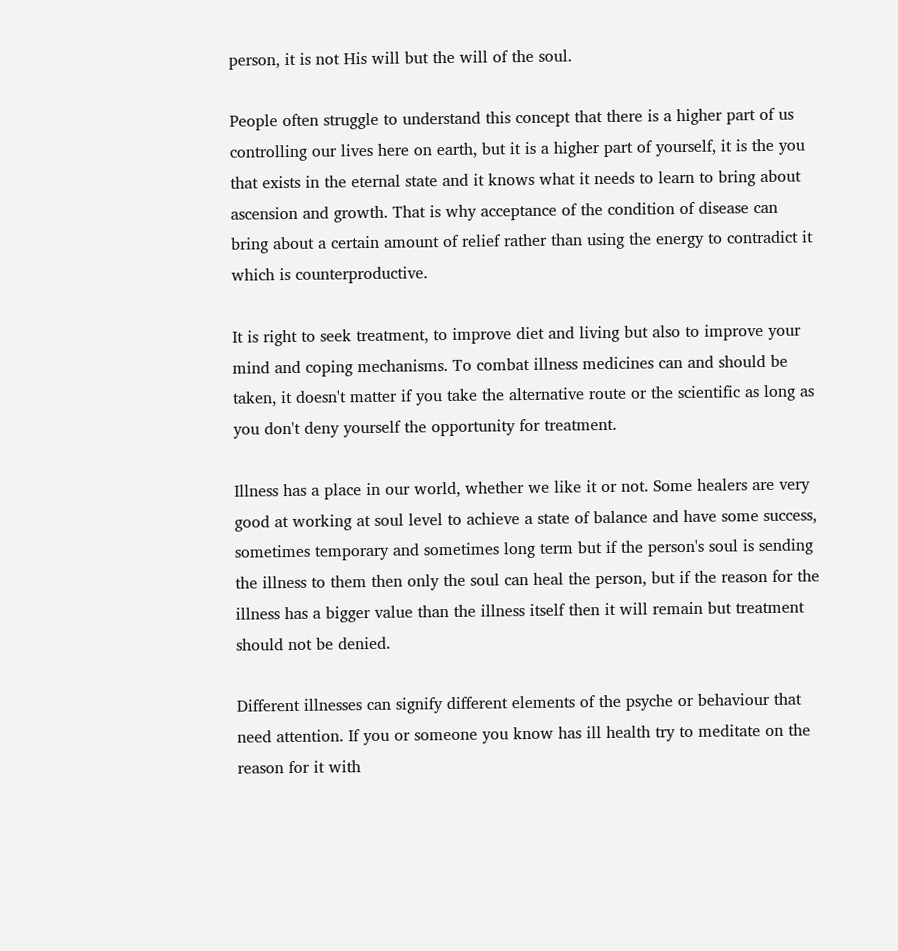person, it is not His will but the will of the soul.

People often struggle to understand this concept that there is a higher part of us controlling our lives here on earth, but it is a higher part of yourself, it is the you that exists in the eternal state and it knows what it needs to learn to bring about ascension and growth. That is why acceptance of the condition of disease can bring about a certain amount of relief rather than using the energy to contradict it which is counterproductive.

It is right to seek treatment, to improve diet and living but also to improve your mind and coping mechanisms. To combat illness medicines can and should be taken, it doesn't matter if you take the alternative route or the scientific as long as you don't deny yourself the opportunity for treatment.

Illness has a place in our world, whether we like it or not. Some healers are very good at working at soul level to achieve a state of balance and have some success, sometimes temporary and sometimes long term but if the person's soul is sending the illness to them then only the soul can heal the person, but if the reason for the illness has a bigger value than the illness itself then it will remain but treatment should not be denied.

Different illnesses can signify different elements of the psyche or behaviour that need attention. If you or someone you know has ill health try to meditate on the reason for it with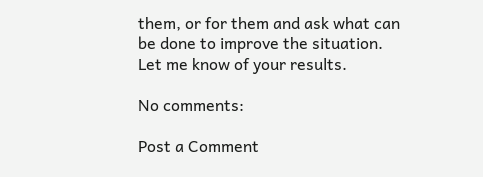them, or for them and ask what can be done to improve the situation. Let me know of your results.

No comments:

Post a Comment